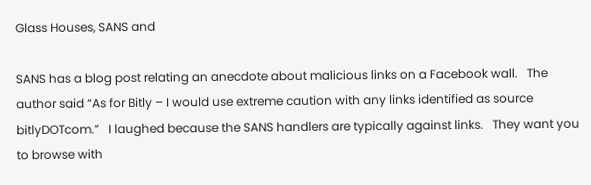Glass Houses, SANS and

SANS has a blog post relating an anecdote about malicious links on a Facebook wall.   The author said “As for Bitly – I would use extreme caution with any links identified as source bitlyDOTcom.”   I laughed because the SANS handlers are typically against links.   They want you to browse with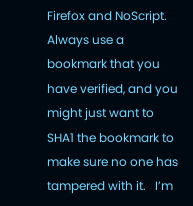Firefox and NoScript.   Always use a bookmark that you have verified, and you might just want to SHA1 the bookmark to make sure no one has tampered with it.   I’m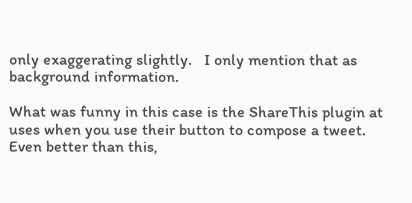only exaggerating slightly.   I only mention that as background information.

What was funny in this case is the ShareThis plugin at uses when you use their button to compose a tweet.   Even better than this,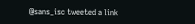@sans_isc tweeted a link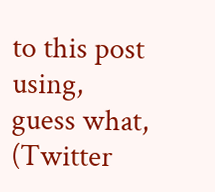to this post using, guess what,   (Twitter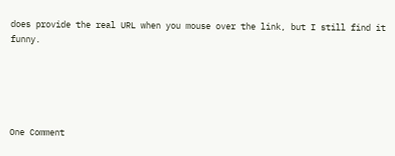does provide the real URL when you mouse over the link, but I still find it funny.





One Comment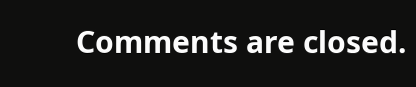Comments are closed.